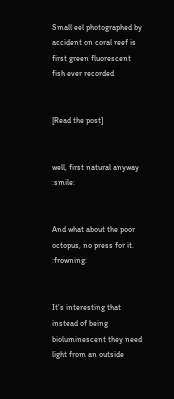Small eel photographed by accident on coral reef is first green fluorescent fish ever recorded


[Read the post]


well, first natural anyway :smile:


And what about the poor octopus, no press for it. :frowning:


It’s interesting that instead of being bioluminescent they need light from an outside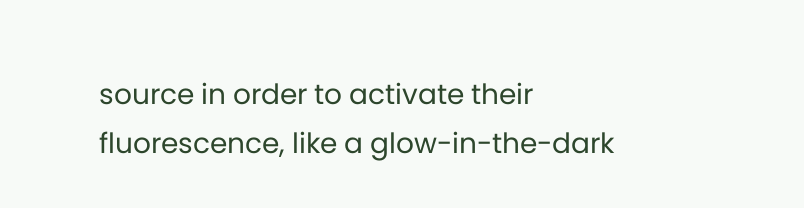source in order to activate their fluorescence, like a glow-in-the-dark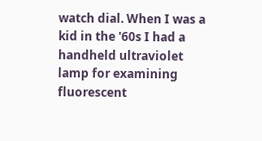watch dial. When I was a kid in the '60s I had a handheld ultraviolet lamp for examining fluorescent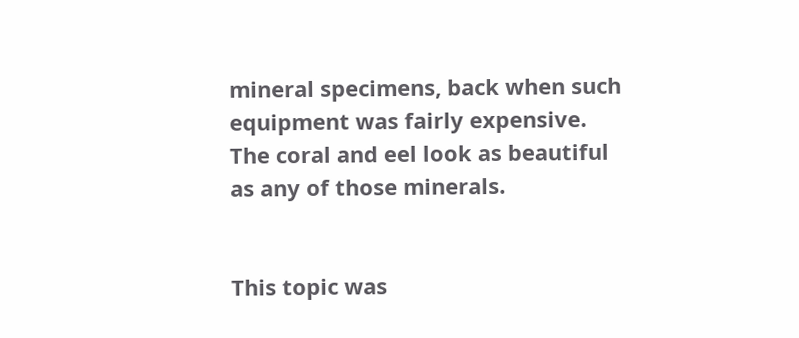mineral specimens, back when such equipment was fairly expensive. The coral and eel look as beautiful as any of those minerals.


This topic was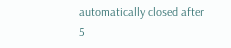automatically closed after 5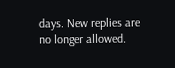days. New replies are no longer allowed.